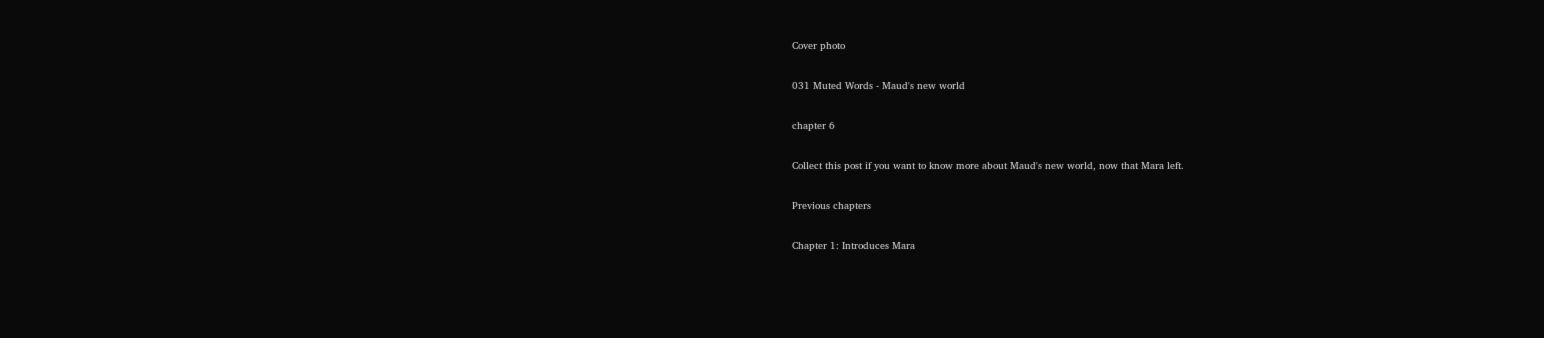Cover photo

031 Muted Words - Maud's new world

chapter 6

Collect this post if you want to know more about Maud's new world, now that Mara left.

Previous chapters

Chapter 1: Introduces Mara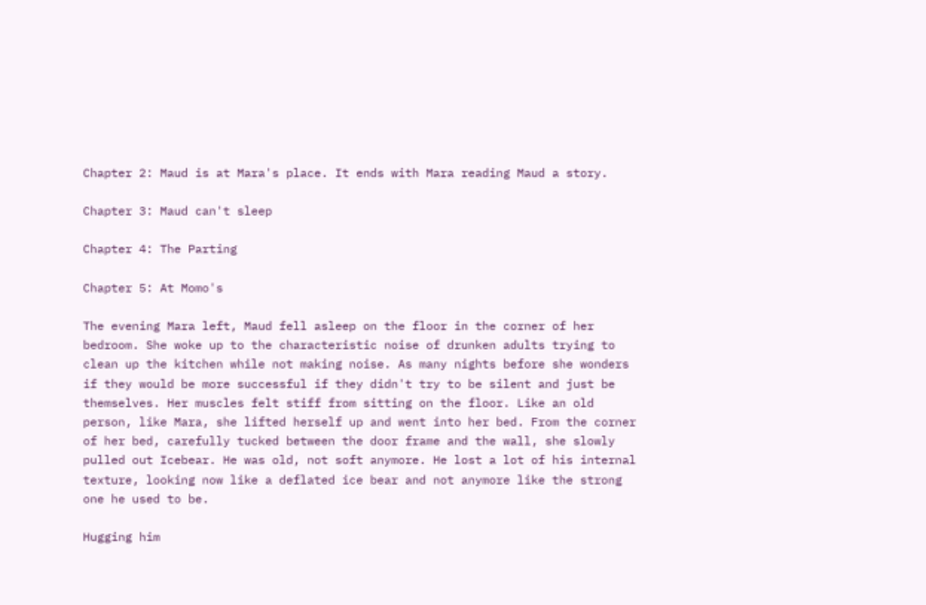Chapter 2: Maud is at Mara's place. It ends with Mara reading Maud a story.

Chapter 3: Maud can't sleep

Chapter 4: The Parting

Chapter 5: At Momo's

The evening Mara left, Maud fell asleep on the floor in the corner of her bedroom. She woke up to the characteristic noise of drunken adults trying to clean up the kitchen while not making noise. As many nights before she wonders if they would be more successful if they didn't try to be silent and just be themselves. Her muscles felt stiff from sitting on the floor. Like an old person, like Mara, she lifted herself up and went into her bed. From the corner of her bed, carefully tucked between the door frame and the wall, she slowly pulled out Icebear. He was old, not soft anymore. He lost a lot of his internal texture, looking now like a deflated ice bear and not anymore like the strong one he used to be.

Hugging him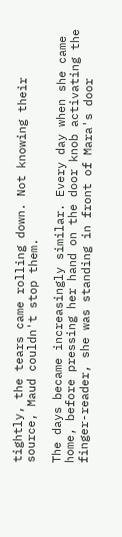tightly, the tears came rolling down. Not knowing their source, Maud couldn't stop them.

The days became increasingly similar. Every day when she came home, before pressing her hand on the door knob activating the finger-reader, she was standing in front of Mara's door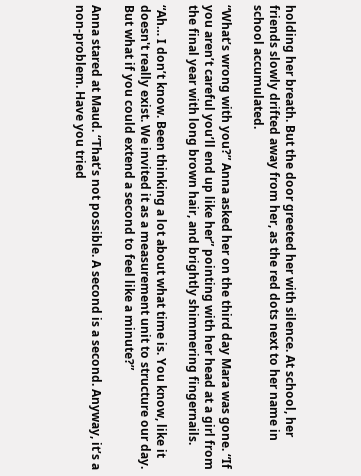holding her breath. But the door greeted her with silence. At school, her friends slowly drifted away from her, as the red dots next to her name in school accumulated.

“What’s wrong with you?” Anna asked her on the third day Mara was gone. “If you aren’t careful you’ll end up like her” pointing with her head at a girl from the final year with long brown hair, and brightly shimmering fingernails.

“Ah… I don’t know. Been thinking a lot about what time is. You know, like it doesn't really exist. We invited it as a measurement unit to structure our day. But what if you could extend a second to feel like a minute?”

Anna stared at Maud. “That’s not possible. A second is a second. Anyway, it’s a non-problem. Have you tried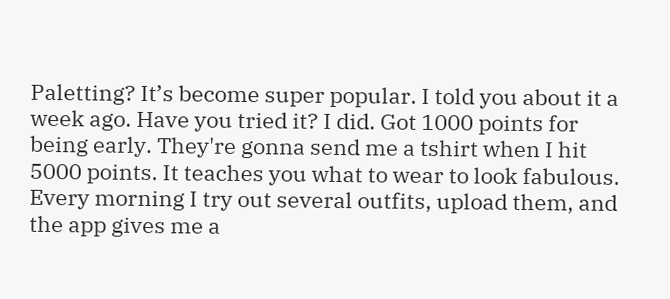Paletting? It’s become super popular. I told you about it a week ago. Have you tried it? I did. Got 1000 points for being early. They're gonna send me a tshirt when I hit 5000 points. It teaches you what to wear to look fabulous. Every morning I try out several outfits, upload them, and the app gives me a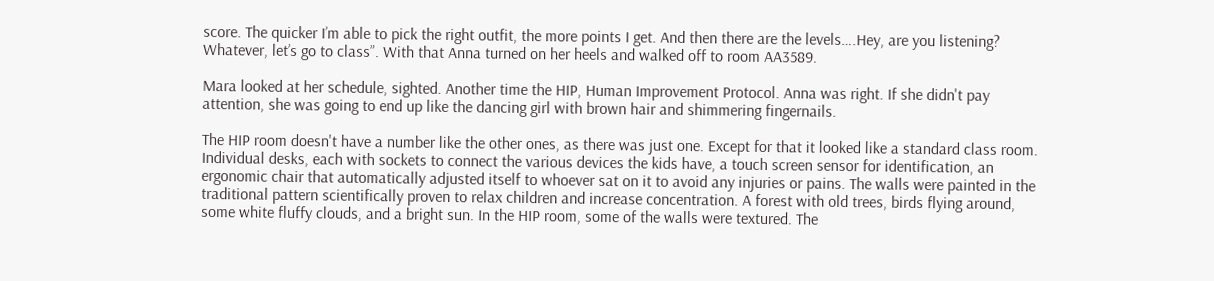score. The quicker I’m able to pick the right outfit, the more points I get. And then there are the levels….Hey, are you listening? Whatever, let’s go to class”. With that Anna turned on her heels and walked off to room AA3589.

Mara looked at her schedule, sighted. Another time the HIP, Human Improvement Protocol. Anna was right. If she didn't pay attention, she was going to end up like the dancing girl with brown hair and shimmering fingernails.

The HIP room doesn't have a number like the other ones, as there was just one. Except for that it looked like a standard class room. Individual desks, each with sockets to connect the various devices the kids have, a touch screen sensor for identification, an ergonomic chair that automatically adjusted itself to whoever sat on it to avoid any injuries or pains. The walls were painted in the traditional pattern scientifically proven to relax children and increase concentration. A forest with old trees, birds flying around, some white fluffy clouds, and a bright sun. In the HIP room, some of the walls were textured. The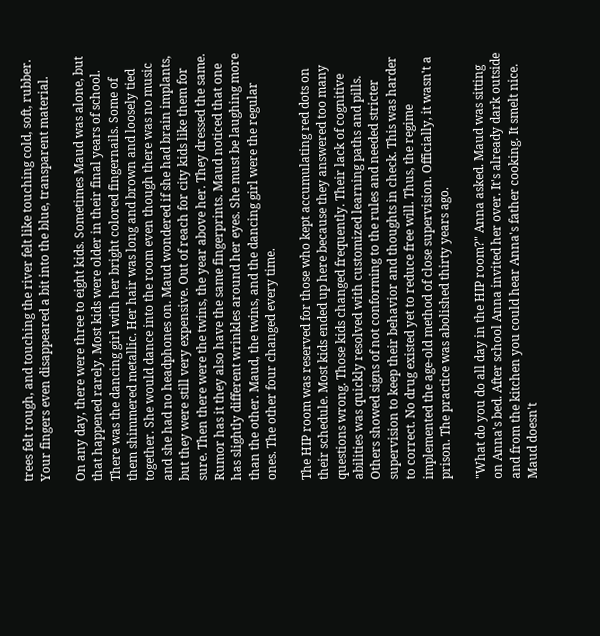trees felt rough, and touching the river felt like touching cold, soft, rubber. Your fingers even disappeared a bit into the blue, transparent material.

On any day, there were three to eight kids. Sometimes Maud was alone, but that happened rarely. Most kids were older in their final years of school. There was the dancing girl with her bright colored fingernails. Some of them shimmered metallic. Her hair was long and brown and loosely tied together. She would dance into the room even though there was no music and she had no headphones on. Maud wondered if she had brain implants, but they were still very expensive. Out of reach for city kids like them for sure. Then there were the twins, the year above her. They dressed the same. Rumor has it they also have the same fingerprints. Maud noticed that one has slightly different wrinkles around her eyes. She must be laughing more than the other. Maud, the twins, and the dancing girl were the regular ones. The other four changed every time.

The HIP room was reserved for those who kept accumulating red dots on their schedule. Most kids ended up here because they answered too many questions wrong. Those kids changed frequently. Their lack of cognitive abilities was quickly resolved with customized learning paths and pills. Others showed signs of not conforming to the rules and needed stricter supervision to keep their behavior and thoughts in check. This was harder to correct. No drug existed yet to reduce free will. Thus, the regime implemented the age-old method of close supervision. Officially, it wasn't a prison. The practice was abolished thirty years ago.

"What do you do all day in the HIP room?" Anna asked. Maud was sitting on Anna's bed. After school Anna invited her over. It's already dark outside and from the kitchen you could hear Anna's father cooking. It smelt nice. Maud doesn't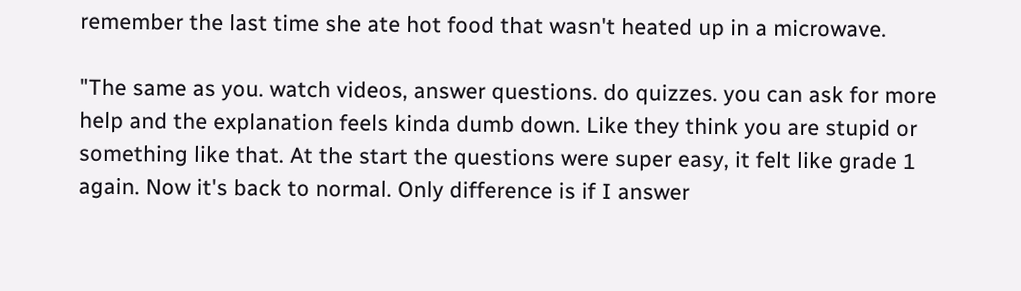remember the last time she ate hot food that wasn't heated up in a microwave.

"The same as you. watch videos, answer questions. do quizzes. you can ask for more help and the explanation feels kinda dumb down. Like they think you are stupid or something like that. At the start the questions were super easy, it felt like grade 1 again. Now it's back to normal. Only difference is if I answer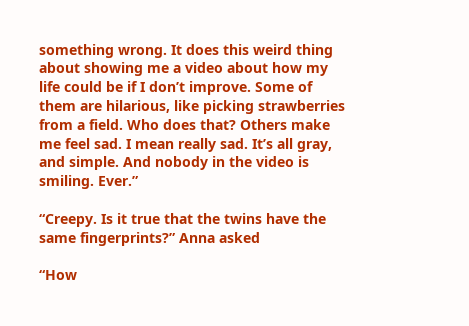something wrong. It does this weird thing about showing me a video about how my life could be if I don’t improve. Some of them are hilarious, like picking strawberries from a field. Who does that? Others make me feel sad. I mean really sad. It’s all gray, and simple. And nobody in the video is smiling. Ever.”

“Creepy. Is it true that the twins have the same fingerprints?” Anna asked

“How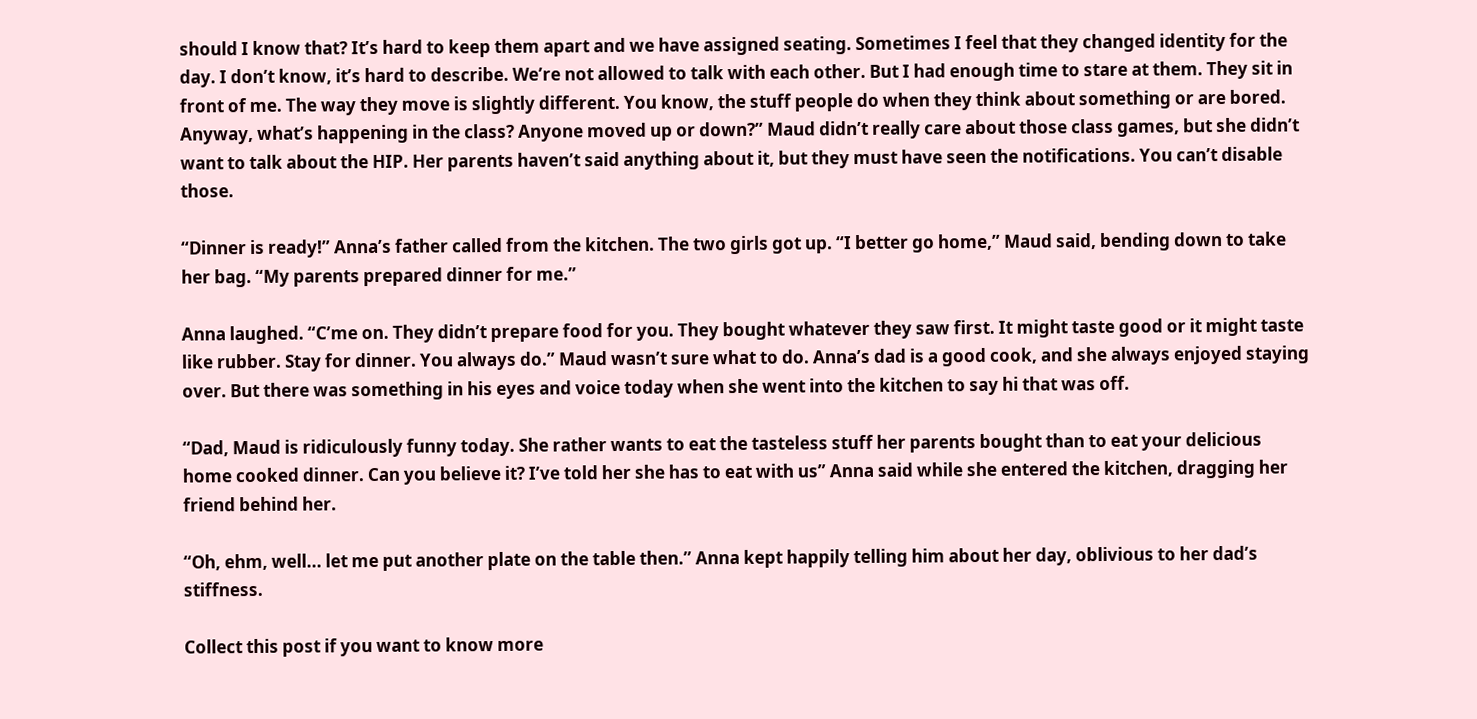should I know that? It’s hard to keep them apart and we have assigned seating. Sometimes I feel that they changed identity for the day. I don’t know, it’s hard to describe. We’re not allowed to talk with each other. But I had enough time to stare at them. They sit in front of me. The way they move is slightly different. You know, the stuff people do when they think about something or are bored. Anyway, what’s happening in the class? Anyone moved up or down?” Maud didn’t really care about those class games, but she didn’t want to talk about the HIP. Her parents haven’t said anything about it, but they must have seen the notifications. You can’t disable those.

“Dinner is ready!” Anna’s father called from the kitchen. The two girls got up. “I better go home,” Maud said, bending down to take her bag. “My parents prepared dinner for me.”

Anna laughed. “C’me on. They didn’t prepare food for you. They bought whatever they saw first. It might taste good or it might taste like rubber. Stay for dinner. You always do.” Maud wasn’t sure what to do. Anna’s dad is a good cook, and she always enjoyed staying over. But there was something in his eyes and voice today when she went into the kitchen to say hi that was off.

“Dad, Maud is ridiculously funny today. She rather wants to eat the tasteless stuff her parents bought than to eat your delicious home cooked dinner. Can you believe it? I’ve told her she has to eat with us” Anna said while she entered the kitchen, dragging her friend behind her.

“Oh, ehm, well... let me put another plate on the table then.” Anna kept happily telling him about her day, oblivious to her dad’s stiffness.

Collect this post if you want to know more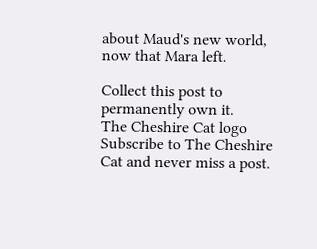about Maud's new world, now that Mara left.

Collect this post to permanently own it.
The Cheshire Cat logo
Subscribe to The Cheshire Cat and never miss a post.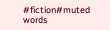#fiction#muted words